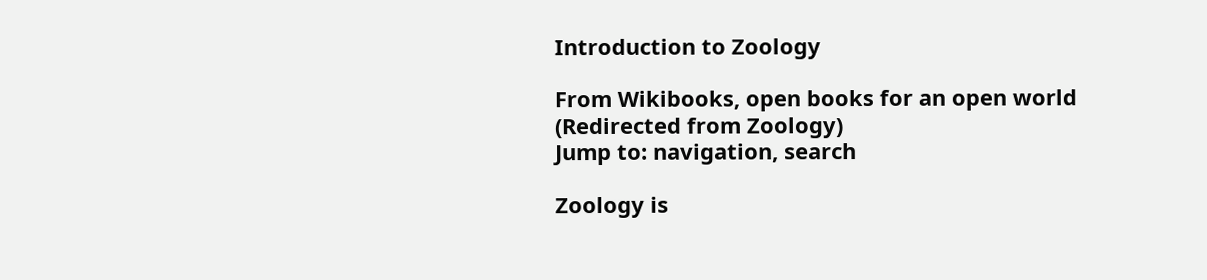Introduction to Zoology

From Wikibooks, open books for an open world
(Redirected from Zoology)
Jump to: navigation, search

Zoology is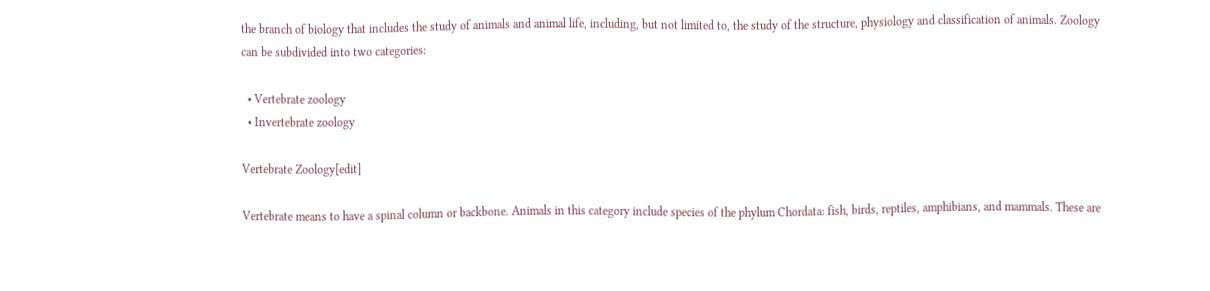the branch of biology that includes the study of animals and animal life, including, but not limited to, the study of the structure, physiology and classification of animals. Zoology can be subdivided into two categories:

  • Vertebrate zoology
  • Invertebrate zoology

Vertebrate Zoology[edit]

Vertebrate means to have a spinal column or backbone. Animals in this category include species of the phylum Chordata: fish, birds, reptiles, amphibians, and mammals. These are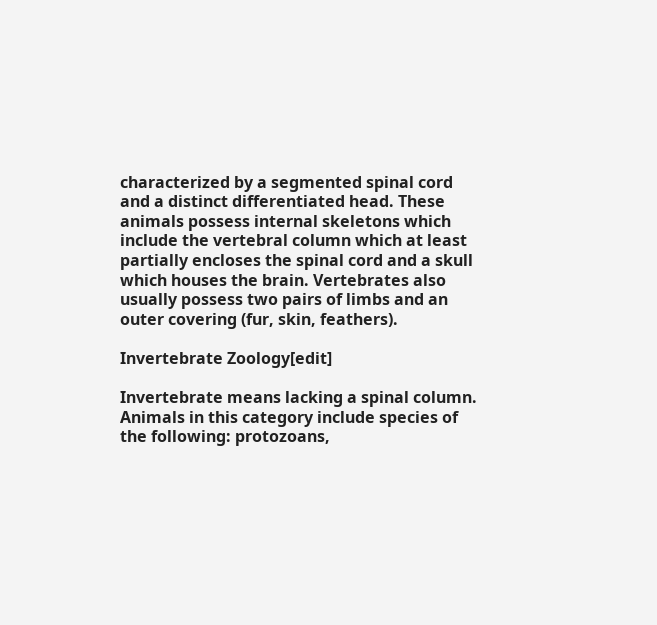characterized by a segmented spinal cord and a distinct differentiated head. These animals possess internal skeletons which include the vertebral column which at least partially encloses the spinal cord and a skull which houses the brain. Vertebrates also usually possess two pairs of limbs and an outer covering (fur, skin, feathers).

Invertebrate Zoology[edit]

Invertebrate means lacking a spinal column. Animals in this category include species of the following: protozoans,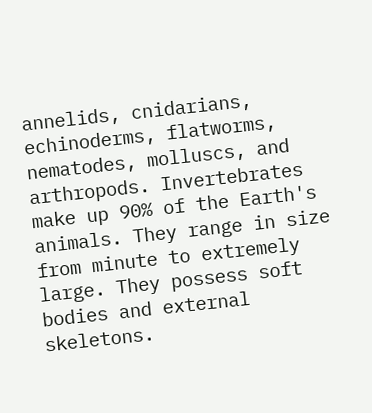annelids, cnidarians, echinoderms, flatworms, nematodes, molluscs, and arthropods. Invertebrates make up 90% of the Earth's animals. They range in size from minute to extremely large. They possess soft bodies and external skeletons.